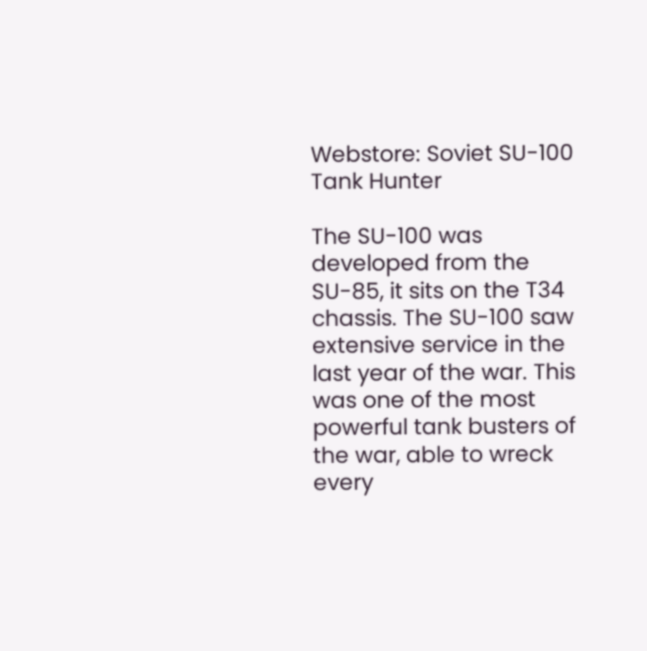Webstore: Soviet SU-100 Tank Hunter

The SU-100 was developed from the SU-85, it sits on the T34 chassis. The SU-100 saw extensive service in the last year of the war. This was one of the most powerful tank busters of the war, able to wreck every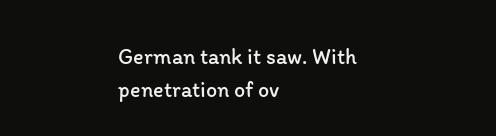German tank it saw. With penetration of ov